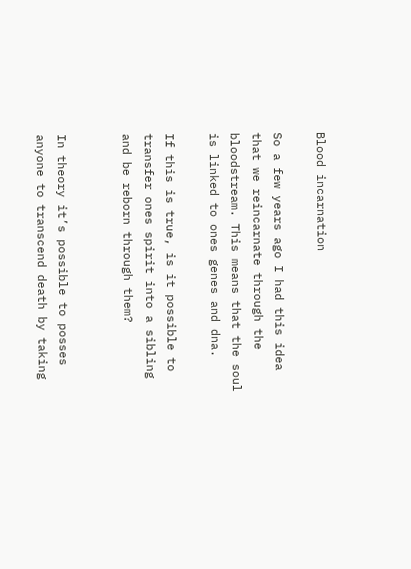Blood incarnation

So a few years ago I had this idea that we reincarnate through the bloodstream. This means that the soul is linked to ones genes and dna.

If this is true, is it possible to transfer ones spirit into a sibling and be reborn through them?


In theory it’s possible to posses anyone to transcend death by taking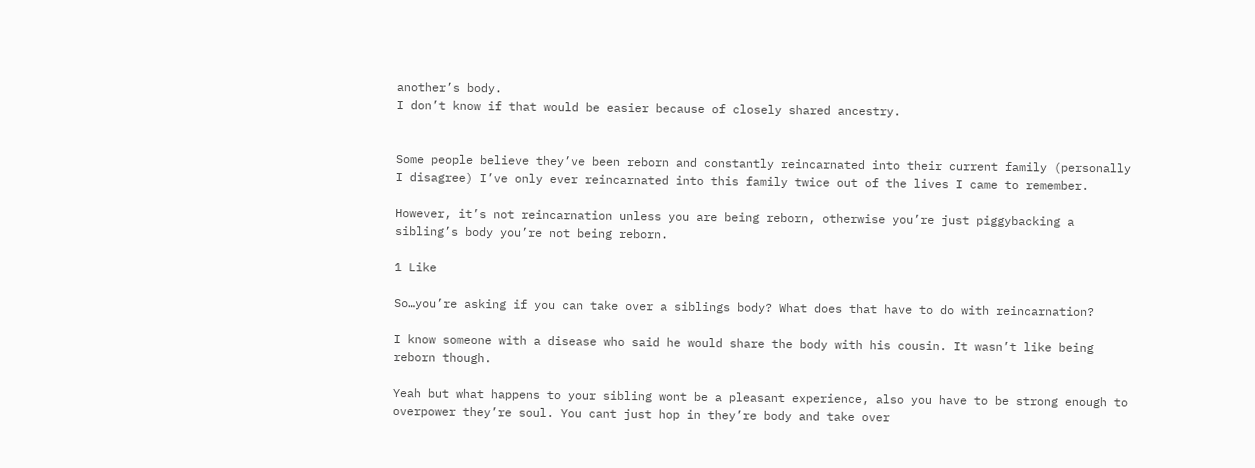another’s body.
I don’t know if that would be easier because of closely shared ancestry.


Some people believe they’ve been reborn and constantly reincarnated into their current family (personally I disagree) I’ve only ever reincarnated into this family twice out of the lives I came to remember.

However, it’s not reincarnation unless you are being reborn, otherwise you’re just piggybacking a sibling’s body you’re not being reborn.

1 Like

So…you’re asking if you can take over a siblings body? What does that have to do with reincarnation?

I know someone with a disease who said he would share the body with his cousin. It wasn’t like being reborn though.

Yeah but what happens to your sibling wont be a pleasant experience, also you have to be strong enough to overpower they’re soul. You cant just hop in they’re body and take over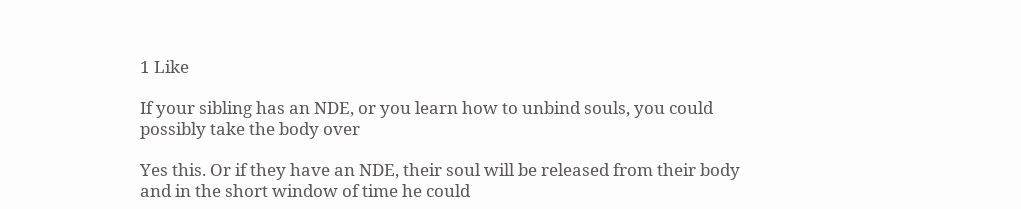1 Like

If your sibling has an NDE, or you learn how to unbind souls, you could possibly take the body over

Yes this. Or if they have an NDE, their soul will be released from their body and in the short window of time he could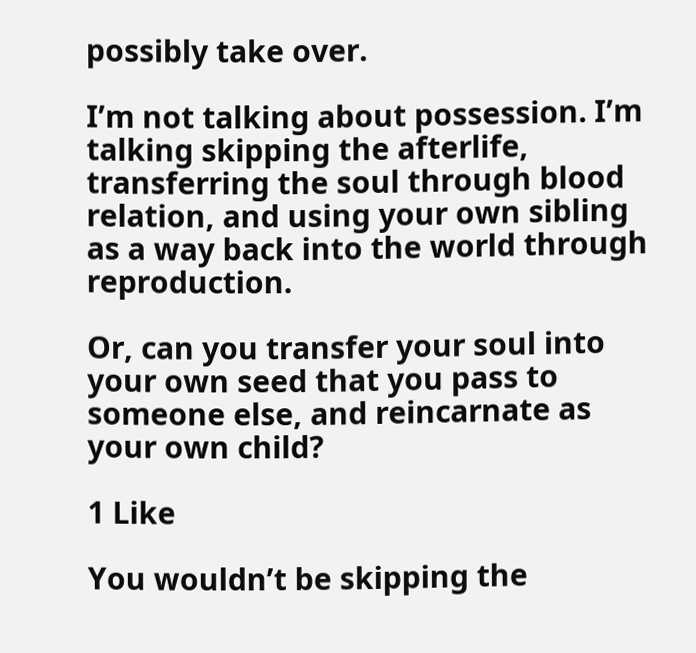possibly take over.

I’m not talking about possession. I’m talking skipping the afterlife, transferring the soul through blood relation, and using your own sibling as a way back into the world through reproduction.

Or, can you transfer your soul into your own seed that you pass to someone else, and reincarnate as your own child?

1 Like

You wouldn’t be skipping the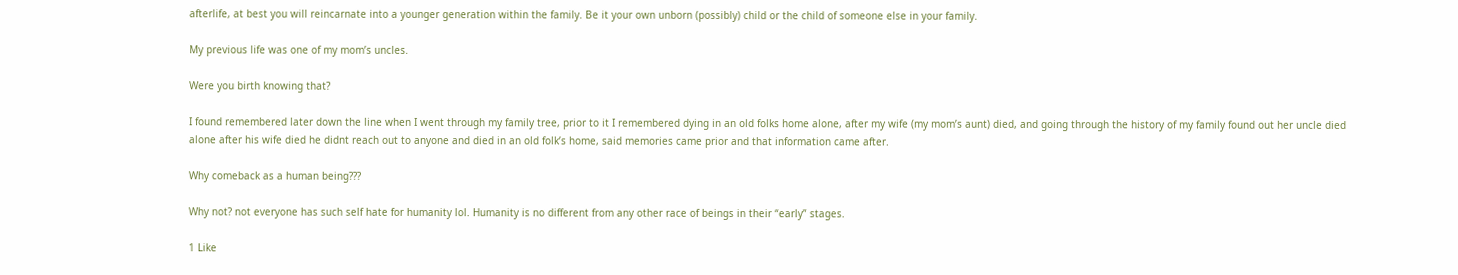afterlife, at best you will reincarnate into a younger generation within the family. Be it your own unborn (possibly) child or the child of someone else in your family.

My previous life was one of my mom’s uncles.

Were you birth knowing that?

I found remembered later down the line when I went through my family tree, prior to it I remembered dying in an old folks home alone, after my wife (my mom’s aunt) died, and going through the history of my family found out her uncle died alone after his wife died he didnt reach out to anyone and died in an old folk’s home, said memories came prior and that information came after.

Why comeback as a human being???

Why not? not everyone has such self hate for humanity lol. Humanity is no different from any other race of beings in their “early” stages.

1 Like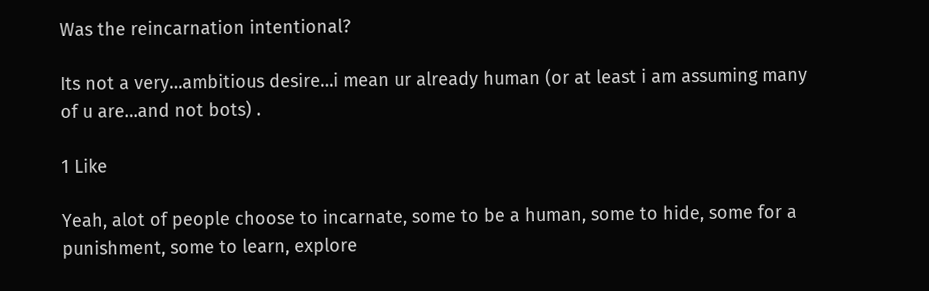Was the reincarnation intentional?

Its not a very…ambitious desire…i mean ur already human (or at least i am assuming many of u are…and not bots) .

1 Like

Yeah, alot of people choose to incarnate, some to be a human, some to hide, some for a punishment, some to learn, explore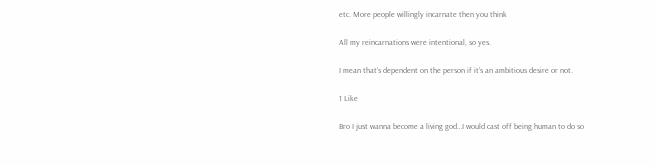etc. More people willingly incarnate then you think

All my reincarnations were intentional, so yes.

I mean that’s dependent on the person if it’s an ambitious desire or not.

1 Like

Bro I just wanna become a living god…I would cast off being human to do so